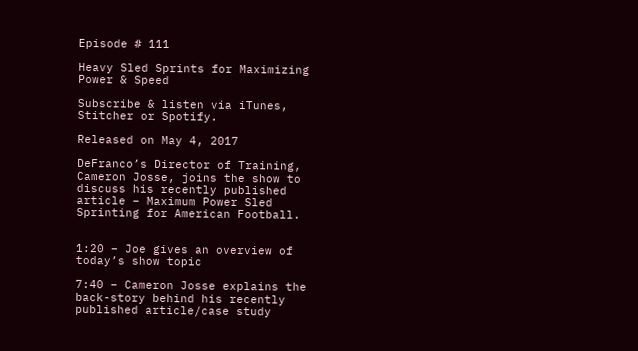Episode # 111

Heavy Sled Sprints for Maximizing Power & Speed

Subscribe & listen via iTunes, Stitcher or Spotify.

Released on May 4, 2017

DeFranco’s Director of Training, Cameron Josse, joins the show to discuss his recently published article – Maximum Power Sled Sprinting for American Football.


1:20 – Joe gives an overview of today’s show topic

7:40 – Cameron Josse explains the back-story behind his recently published article/case study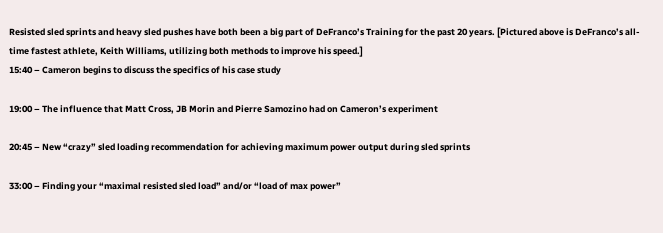Resisted sled sprints and heavy sled pushes have both been a big part of DeFranco’s Training for the past 20 years. [Pictured above is DeFranco’s all-time fastest athlete, Keith Williams, utilizing both methods to improve his speed.]
15:40 – Cameron begins to discuss the specifics of his case study

19:00 – The influence that Matt Cross, JB Morin and Pierre Samozino had on Cameron’s experiment

20:45 – New “crazy” sled loading recommendation for achieving maximum power output during sled sprints

33:00 – Finding your “maximal resisted sled load” and/or “load of max power”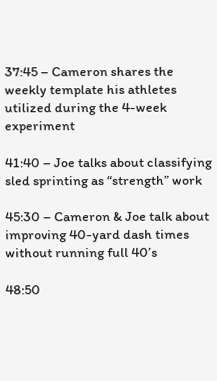37:45 – Cameron shares the weekly template his athletes utilized during the 4-week experiment

41:40 – Joe talks about classifying sled sprinting as “strength” work

45:30 – Cameron & Joe talk about improving 40-yard dash times without running full 40’s

48:50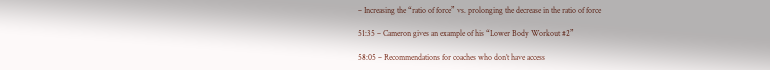– Increasing the “ratio of force” vs. prolonging the decrease in the ratio of force

51:35 – Cameron gives an example of his “Lower Body Workout #2”

58:05 – Recommendations for coaches who don’t have access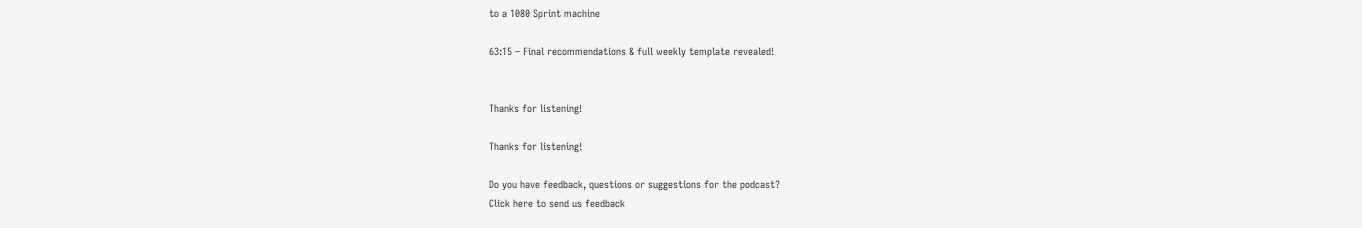to a 1080 Sprint machine

63:15 – Final recommendations & full weekly template revealed!


Thanks for listening!

Thanks for listening!

Do you have feedback, questions or suggestions for the podcast?
Click here to send us feedback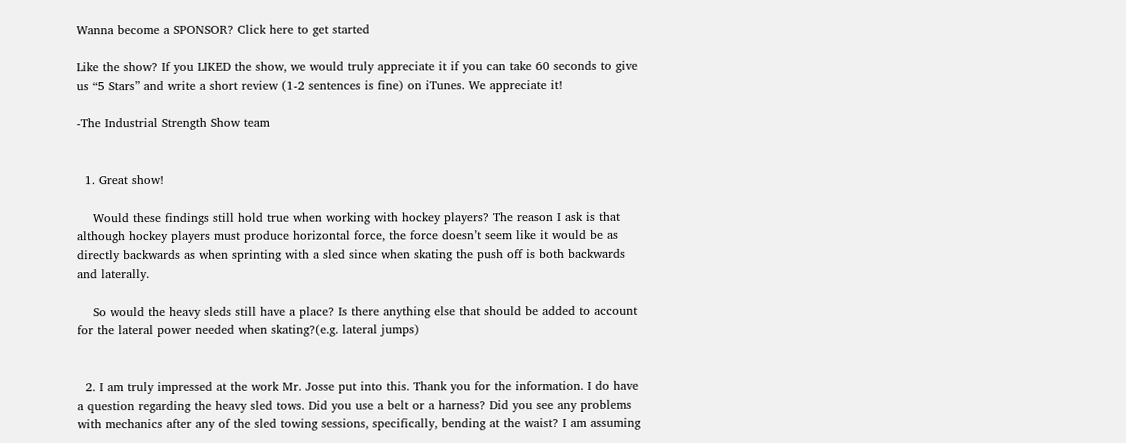Wanna become a SPONSOR? Click here to get started

Like the show? If you LIKED the show, we would truly appreciate it if you can take 60 seconds to give us “5 Stars” and write a short review (1-2 sentences is fine) on iTunes. We appreciate it!

-The Industrial Strength Show team


  1. Great show!

    Would these findings still hold true when working with hockey players? The reason I ask is that although hockey players must produce horizontal force, the force doesn’t seem like it would be as directly backwards as when sprinting with a sled since when skating the push off is both backwards and laterally.

    So would the heavy sleds still have a place? Is there anything else that should be added to account for the lateral power needed when skating?(e.g. lateral jumps)


  2. I am truly impressed at the work Mr. Josse put into this. Thank you for the information. I do have a question regarding the heavy sled tows. Did you use a belt or a harness? Did you see any problems with mechanics after any of the sled towing sessions, specifically, bending at the waist? I am assuming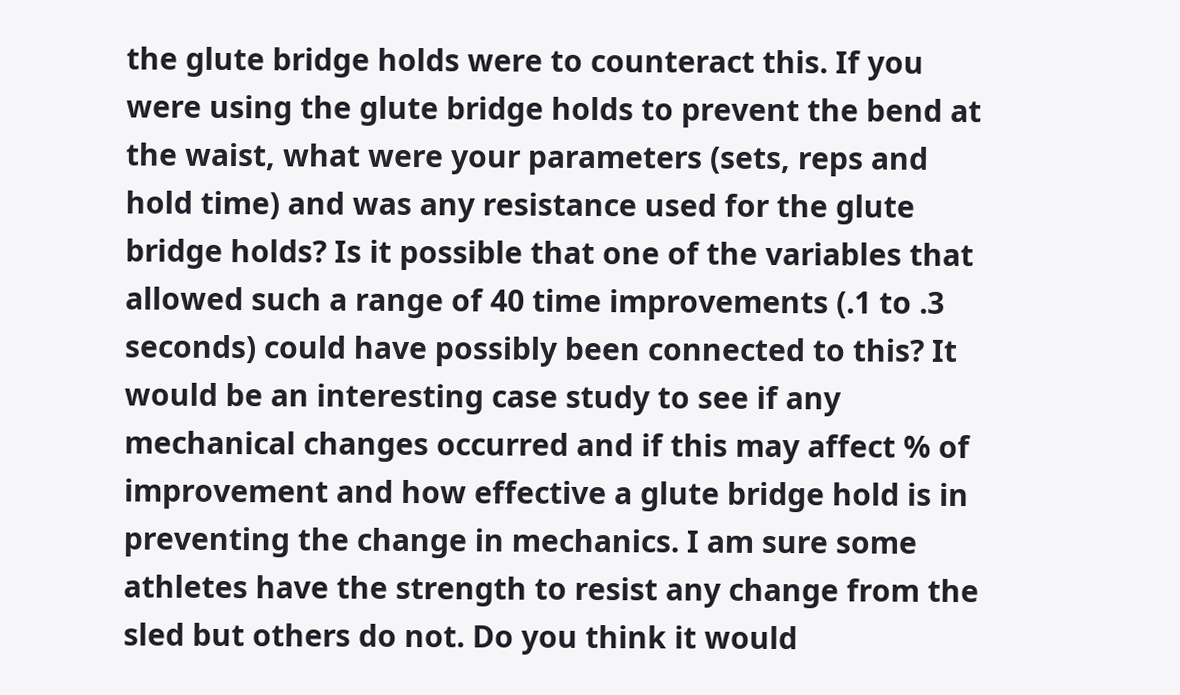the glute bridge holds were to counteract this. If you were using the glute bridge holds to prevent the bend at the waist, what were your parameters (sets, reps and hold time) and was any resistance used for the glute bridge holds? Is it possible that one of the variables that allowed such a range of 40 time improvements (.1 to .3 seconds) could have possibly been connected to this? It would be an interesting case study to see if any mechanical changes occurred and if this may affect % of improvement and how effective a glute bridge hold is in preventing the change in mechanics. I am sure some athletes have the strength to resist any change from the sled but others do not. Do you think it would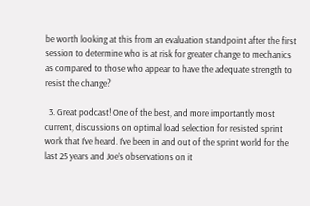be worth looking at this from an evaluation standpoint after the first session to determine who is at risk for greater change to mechanics as compared to those who appear to have the adequate strength to resist the change?

  3. Great podcast! One of the best, and more importantly most current, discussions on optimal load selection for resisted sprint work that I’ve heard. I’ve been in and out of the sprint world for the last 25 years and Joe’s observations on it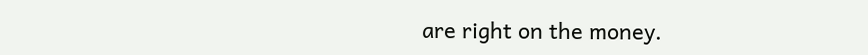are right on the money.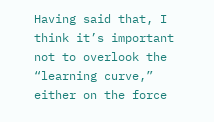Having said that, I think it’s important not to overlook the “learning curve,” either on the force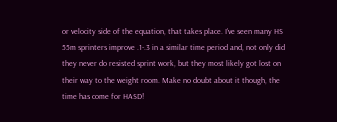or velocity side of the equation, that takes place. I’ve seen many HS 55m sprinters improve .1-.3 in a similar time period and, not only did they never do resisted sprint work, but they most likely got lost on their way to the weight room. Make no doubt about it though, the time has come for HASD!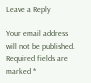Leave a Reply

Your email address will not be published. Required fields are marked *